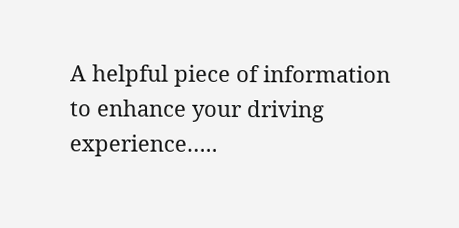A helpful piece of information to enhance your driving experience…..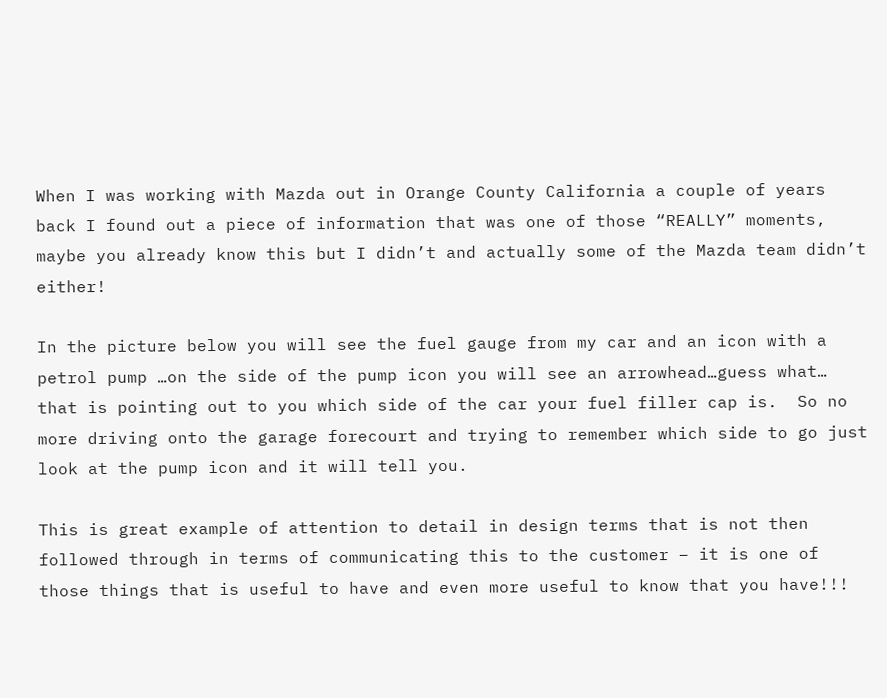When I was working with Mazda out in Orange County California a couple of years back I found out a piece of information that was one of those “REALLY” moments, maybe you already know this but I didn’t and actually some of the Mazda team didn’t either!

In the picture below you will see the fuel gauge from my car and an icon with a petrol pump …on the side of the pump icon you will see an arrowhead…guess what… that is pointing out to you which side of the car your fuel filler cap is.  So no more driving onto the garage forecourt and trying to remember which side to go just look at the pump icon and it will tell you.

This is great example of attention to detail in design terms that is not then followed through in terms of communicating this to the customer – it is one of those things that is useful to have and even more useful to know that you have!!!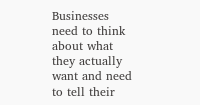Businesses need to think about what they actually want and need to tell their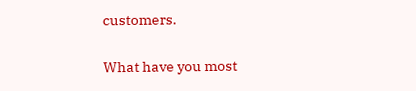customers.

What have you most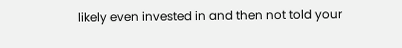likely even invested in and then not told your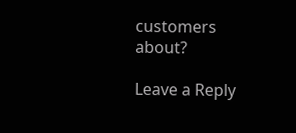customers about?

Leave a Reply